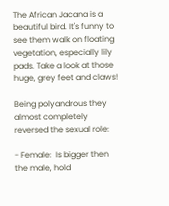The African Jacana is a beautiful bird. It's funny to see them walk on floating vegetation, especially lily pads. Take a look at those huge, grey feet and claws!

Being polyandrous they almost completely reversed the sexual role:

- Female:  Is bigger then the male, hold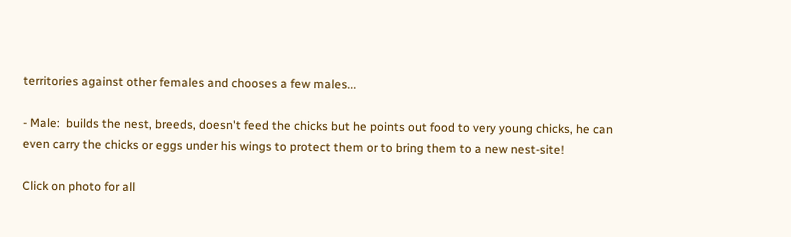territories against other females and chooses a few males...

- Male:  builds the nest, breeds, doesn't feed the chicks but he points out food to very young chicks, he can even carry the chicks or eggs under his wings to protect them or to bring them to a new nest-site!

Click on photo for all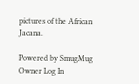pictures of the African Jacana.

Powered by SmugMug Owner Log In